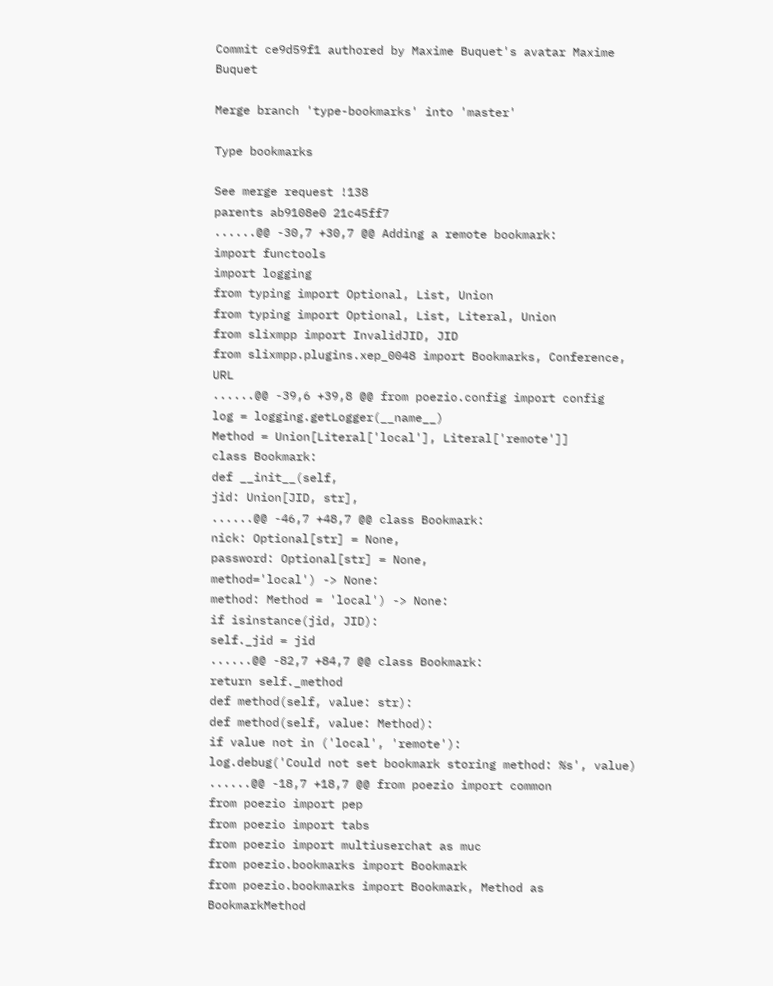Commit ce9d59f1 authored by Maxime Buquet's avatar Maxime Buquet

Merge branch 'type-bookmarks' into 'master'

Type bookmarks

See merge request !138
parents ab9108e0 21c45ff7
......@@ -30,7 +30,7 @@ Adding a remote bookmark:
import functools
import logging
from typing import Optional, List, Union
from typing import Optional, List, Literal, Union
from slixmpp import InvalidJID, JID
from slixmpp.plugins.xep_0048 import Bookmarks, Conference, URL
......@@ -39,6 +39,8 @@ from poezio.config import config
log = logging.getLogger(__name__)
Method = Union[Literal['local'], Literal['remote']]
class Bookmark:
def __init__(self,
jid: Union[JID, str],
......@@ -46,7 +48,7 @@ class Bookmark:
nick: Optional[str] = None,
password: Optional[str] = None,
method='local') -> None:
method: Method = 'local') -> None:
if isinstance(jid, JID):
self._jid = jid
......@@ -82,7 +84,7 @@ class Bookmark:
return self._method
def method(self, value: str):
def method(self, value: Method):
if value not in ('local', 'remote'):
log.debug('Could not set bookmark storing method: %s', value)
......@@ -18,7 +18,7 @@ from poezio import common
from poezio import pep
from poezio import tabs
from poezio import multiuserchat as muc
from poezio.bookmarks import Bookmark
from poezio.bookmarks import Bookmark, Method as BookmarkMethod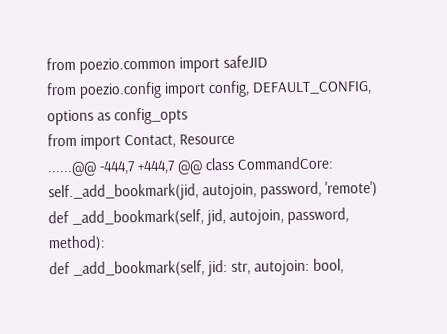from poezio.common import safeJID
from poezio.config import config, DEFAULT_CONFIG, options as config_opts
from import Contact, Resource
......@@ -444,7 +444,7 @@ class CommandCore:
self._add_bookmark(jid, autojoin, password, 'remote')
def _add_bookmark(self, jid, autojoin, password, method):
def _add_bookmark(self, jid: str, autojoin: bool,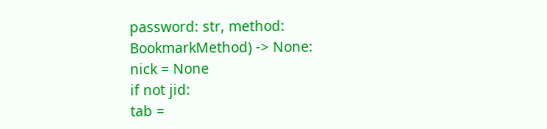password: str, method: BookmarkMethod) -> None:
nick = None
if not jid:
tab =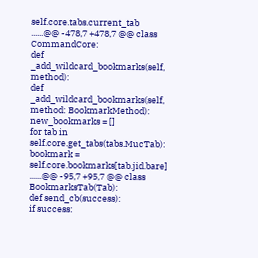self.core.tabs.current_tab
......@@ -478,7 +478,7 @@ class CommandCore:
def _add_wildcard_bookmarks(self, method):
def _add_wildcard_bookmarks(self, method: BookmarkMethod):
new_bookmarks = []
for tab in self.core.get_tabs(tabs.MucTab):
bookmark = self.core.bookmarks[tab.jid.bare]
......@@ -95,7 +95,7 @@ class BookmarksTab(Tab):
def send_cb(success):
if success: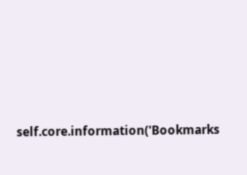self.core.information('Bookmarks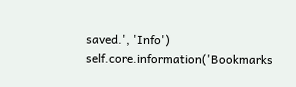saved.', 'Info')
self.core.information('Bookmarks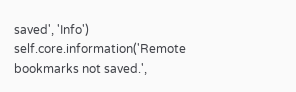saved', 'Info')
self.core.information('Remote bookmarks not saved.',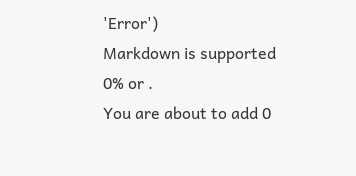'Error')
Markdown is supported
0% or .
You are about to add 0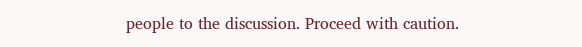people to the discussion. Proceed with caution.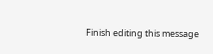Finish editing this message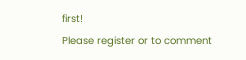first!
Please register or to comment